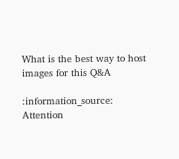What is the best way to host images for this Q&A

:information_source: Attention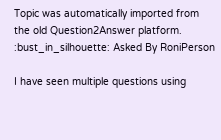Topic was automatically imported from the old Question2Answer platform.
:bust_in_silhouette: Asked By RoniPerson

I have seen multiple questions using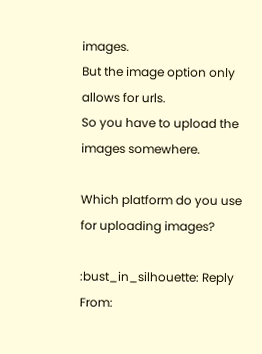images.
But the image option only allows for urls.
So you have to upload the images somewhere.

Which platform do you use for uploading images?

:bust_in_silhouette: Reply From: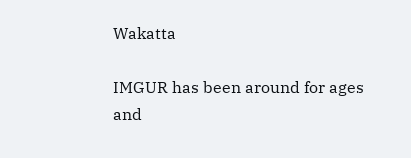Wakatta

IMGUR has been around for ages and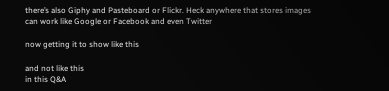there’s also Giphy and Pasteboard or Flickr. Heck anywhere that stores images can work like Google or Facebook and even Twitter

now getting it to show like this

and not like this
in this Q&A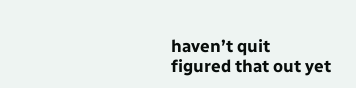haven’t quit figured that out yet